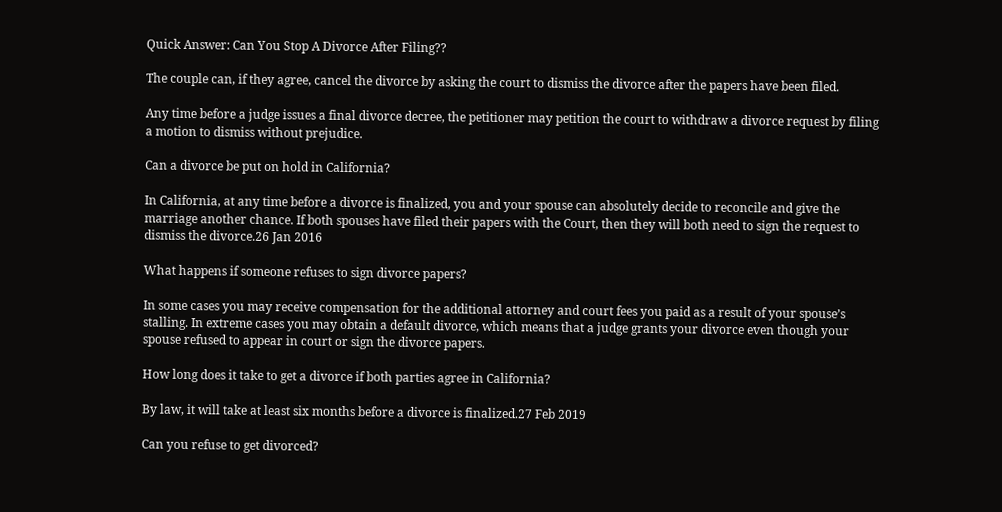Quick Answer: Can You Stop A Divorce After Filing??

The couple can, if they agree, cancel the divorce by asking the court to dismiss the divorce after the papers have been filed.

Any time before a judge issues a final divorce decree, the petitioner may petition the court to withdraw a divorce request by filing a motion to dismiss without prejudice.

Can a divorce be put on hold in California?

In California, at any time before a divorce is finalized, you and your spouse can absolutely decide to reconcile and give the marriage another chance. If both spouses have filed their papers with the Court, then they will both need to sign the request to dismiss the divorce.26 Jan 2016

What happens if someone refuses to sign divorce papers?

In some cases you may receive compensation for the additional attorney and court fees you paid as a result of your spouse’s stalling. In extreme cases you may obtain a default divorce, which means that a judge grants your divorce even though your spouse refused to appear in court or sign the divorce papers.

How long does it take to get a divorce if both parties agree in California?

By law, it will take at least six months before a divorce is finalized.27 Feb 2019

Can you refuse to get divorced?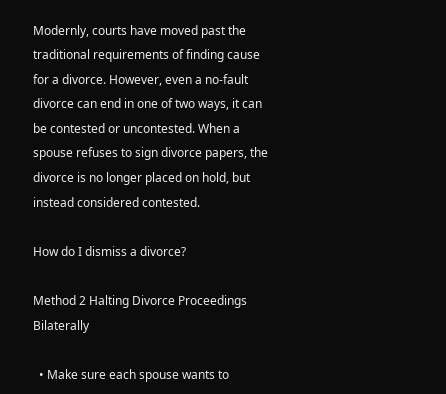Modernly, courts have moved past the traditional requirements of finding cause for a divorce. However, even a no-fault divorce can end in one of two ways, it can be contested or uncontested. When a spouse refuses to sign divorce papers, the divorce is no longer placed on hold, but instead considered contested.

How do I dismiss a divorce?

Method 2 Halting Divorce Proceedings Bilaterally

  • Make sure each spouse wants to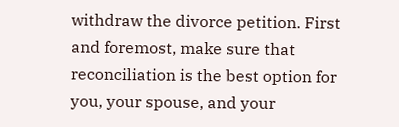withdraw the divorce petition. First and foremost, make sure that reconciliation is the best option for you, your spouse, and your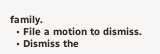family.
  • File a motion to dismiss.
  • Dismiss the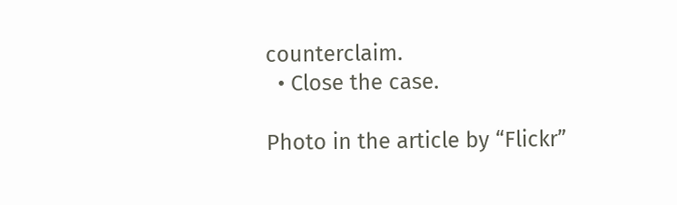counterclaim.
  • Close the case.

Photo in the article by “Flickr”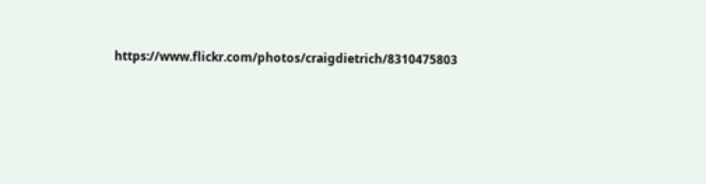https://www.flickr.com/photos/craigdietrich/8310475803